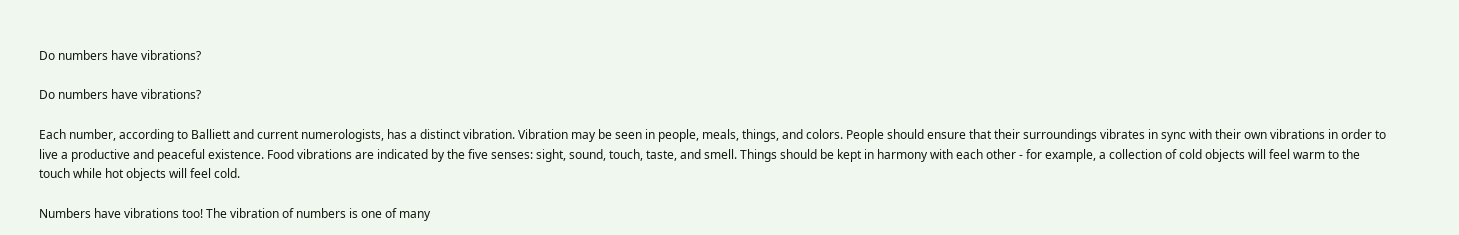Do numbers have vibrations?

Do numbers have vibrations?

Each number, according to Balliett and current numerologists, has a distinct vibration. Vibration may be seen in people, meals, things, and colors. People should ensure that their surroundings vibrates in sync with their own vibrations in order to live a productive and peaceful existence. Food vibrations are indicated by the five senses: sight, sound, touch, taste, and smell. Things should be kept in harmony with each other - for example, a collection of cold objects will feel warm to the touch while hot objects will feel cold.

Numbers have vibrations too! The vibration of numbers is one of many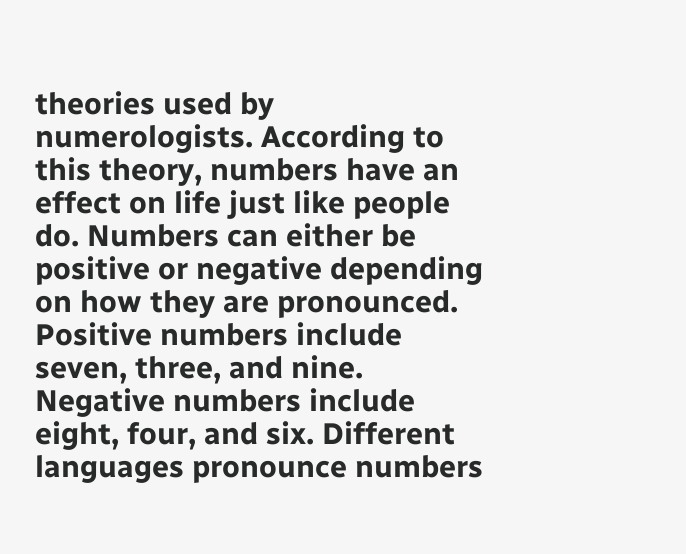theories used by numerologists. According to this theory, numbers have an effect on life just like people do. Numbers can either be positive or negative depending on how they are pronounced. Positive numbers include seven, three, and nine. Negative numbers include eight, four, and six. Different languages pronounce numbers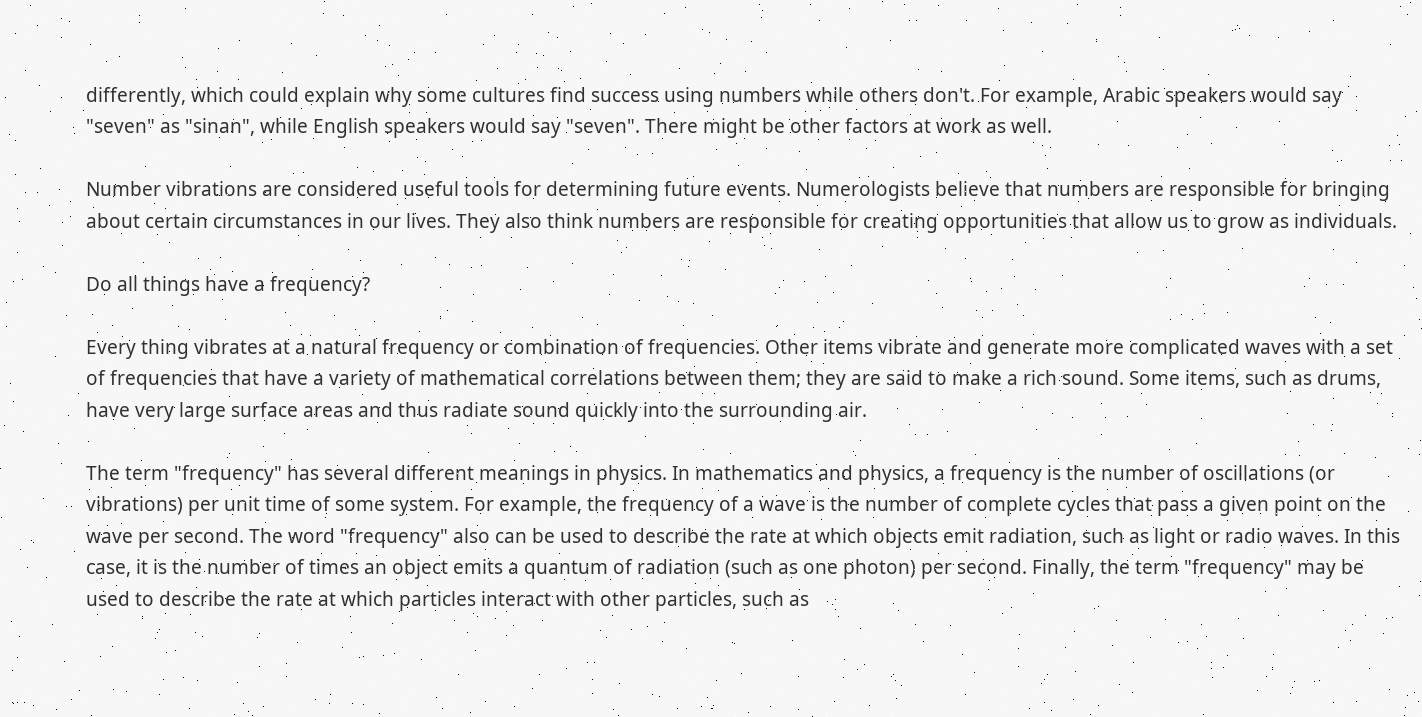differently, which could explain why some cultures find success using numbers while others don't. For example, Arabic speakers would say "seven" as "sinan", while English speakers would say "seven". There might be other factors at work as well.

Number vibrations are considered useful tools for determining future events. Numerologists believe that numbers are responsible for bringing about certain circumstances in our lives. They also think numbers are responsible for creating opportunities that allow us to grow as individuals.

Do all things have a frequency?

Every thing vibrates at a natural frequency or combination of frequencies. Other items vibrate and generate more complicated waves with a set of frequencies that have a variety of mathematical correlations between them; they are said to make a rich sound. Some items, such as drums, have very large surface areas and thus radiate sound quickly into the surrounding air.

The term "frequency" has several different meanings in physics. In mathematics and physics, a frequency is the number of oscillations (or vibrations) per unit time of some system. For example, the frequency of a wave is the number of complete cycles that pass a given point on the wave per second. The word "frequency" also can be used to describe the rate at which objects emit radiation, such as light or radio waves. In this case, it is the number of times an object emits a quantum of radiation (such as one photon) per second. Finally, the term "frequency" may be used to describe the rate at which particles interact with other particles, such as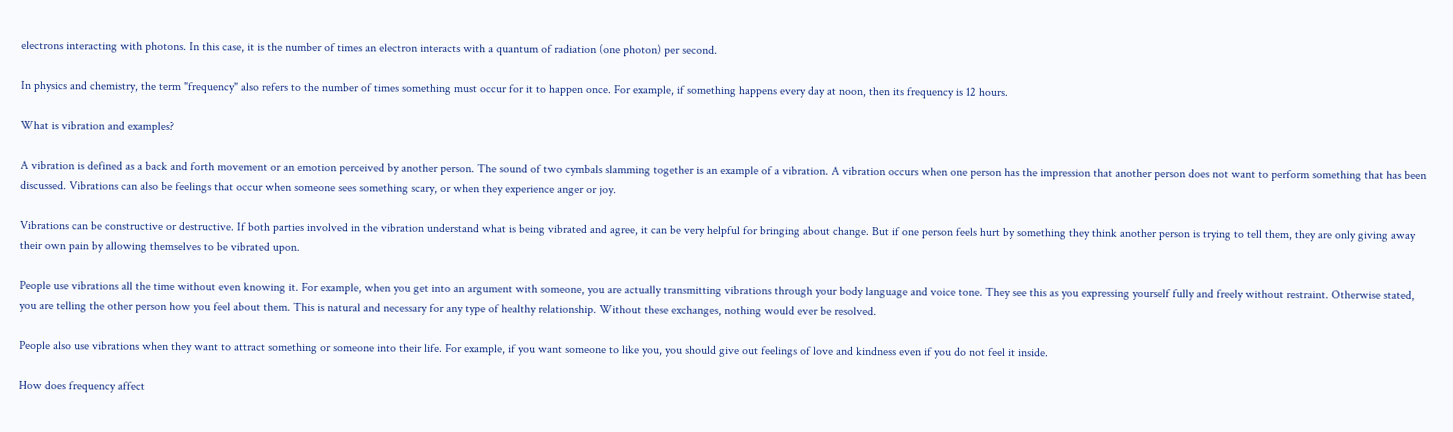electrons interacting with photons. In this case, it is the number of times an electron interacts with a quantum of radiation (one photon) per second.

In physics and chemistry, the term "frequency" also refers to the number of times something must occur for it to happen once. For example, if something happens every day at noon, then its frequency is 12 hours.

What is vibration and examples?

A vibration is defined as a back and forth movement or an emotion perceived by another person. The sound of two cymbals slamming together is an example of a vibration. A vibration occurs when one person has the impression that another person does not want to perform something that has been discussed. Vibrations can also be feelings that occur when someone sees something scary, or when they experience anger or joy.

Vibrations can be constructive or destructive. If both parties involved in the vibration understand what is being vibrated and agree, it can be very helpful for bringing about change. But if one person feels hurt by something they think another person is trying to tell them, they are only giving away their own pain by allowing themselves to be vibrated upon.

People use vibrations all the time without even knowing it. For example, when you get into an argument with someone, you are actually transmitting vibrations through your body language and voice tone. They see this as you expressing yourself fully and freely without restraint. Otherwise stated, you are telling the other person how you feel about them. This is natural and necessary for any type of healthy relationship. Without these exchanges, nothing would ever be resolved.

People also use vibrations when they want to attract something or someone into their life. For example, if you want someone to like you, you should give out feelings of love and kindness even if you do not feel it inside.

How does frequency affect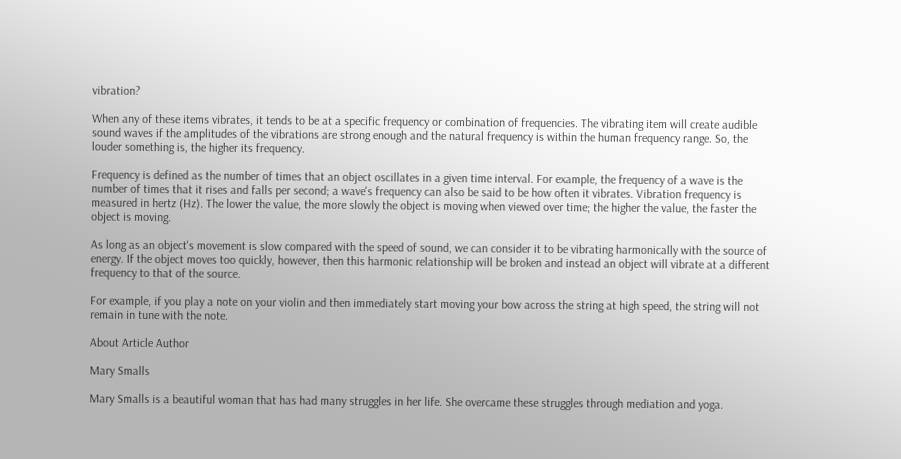vibration?

When any of these items vibrates, it tends to be at a specific frequency or combination of frequencies. The vibrating item will create audible sound waves if the amplitudes of the vibrations are strong enough and the natural frequency is within the human frequency range. So, the louder something is, the higher its frequency.

Frequency is defined as the number of times that an object oscillates in a given time interval. For example, the frequency of a wave is the number of times that it rises and falls per second; a wave's frequency can also be said to be how often it vibrates. Vibration frequency is measured in hertz (Hz). The lower the value, the more slowly the object is moving when viewed over time; the higher the value, the faster the object is moving.

As long as an object's movement is slow compared with the speed of sound, we can consider it to be vibrating harmonically with the source of energy. If the object moves too quickly, however, then this harmonic relationship will be broken and instead an object will vibrate at a different frequency to that of the source.

For example, if you play a note on your violin and then immediately start moving your bow across the string at high speed, the string will not remain in tune with the note.

About Article Author

Mary Smalls

Mary Smalls is a beautiful woman that has had many struggles in her life. She overcame these struggles through mediation and yoga.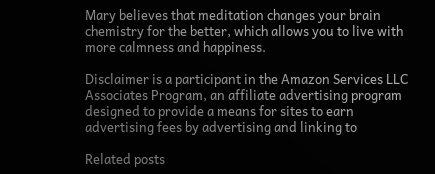Mary believes that meditation changes your brain chemistry for the better, which allows you to live with more calmness and happiness.

Disclaimer is a participant in the Amazon Services LLC Associates Program, an affiliate advertising program designed to provide a means for sites to earn advertising fees by advertising and linking to

Related posts